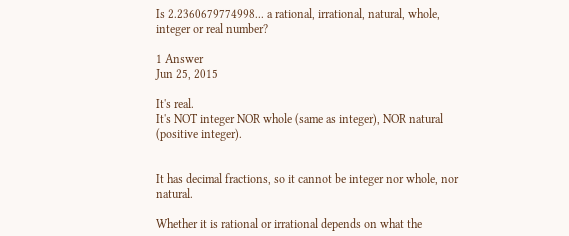Is 2.2360679774998... a rational, irrational, natural, whole, integer or real number?

1 Answer
Jun 25, 2015

It's real.
It's NOT integer NOR whole (same as integer), NOR natural (positive integer).


It has decimal fractions, so it cannot be integer nor whole, nor natural.

Whether it is rational or irrational depends on what the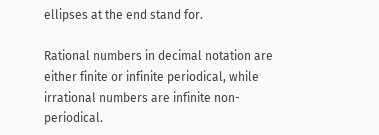ellipses at the end stand for.

Rational numbers in decimal notation are either finite or infinite periodical, while irrational numbers are infinite non-periodical.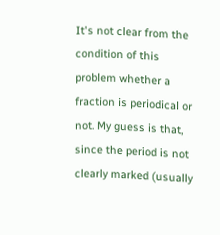It's not clear from the condition of this problem whether a fraction is periodical or not. My guess is that, since the period is not clearly marked (usually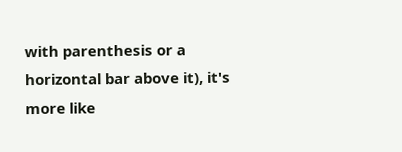with parenthesis or a horizontal bar above it), it's more like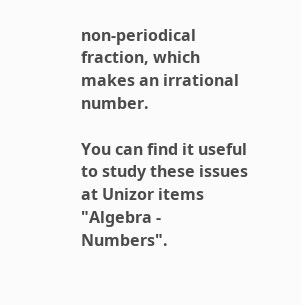non-periodical fraction, which makes an irrational number.

You can find it useful to study these issues at Unizor items "Algebra - Numbers".